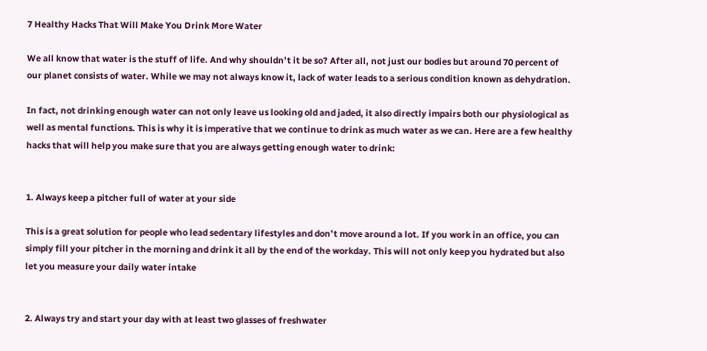7 Healthy Hacks That Will Make You Drink More Water

We all know that water is the stuff of life. And why shouldn’t it be so? After all, not just our bodies but around 70 percent of our planet consists of water. While we may not always know it, lack of water leads to a serious condition known as dehydration.

In fact, not drinking enough water can not only leave us looking old and jaded, it also directly impairs both our physiological as well as mental functions. This is why it is imperative that we continue to drink as much water as we can. Here are a few healthy hacks that will help you make sure that you are always getting enough water to drink:


1. Always keep a pitcher full of water at your side

This is a great solution for people who lead sedentary lifestyles and don’t move around a lot. If you work in an office, you can simply fill your pitcher in the morning and drink it all by the end of the workday. This will not only keep you hydrated but also let you measure your daily water intake


2. Always try and start your day with at least two glasses of freshwater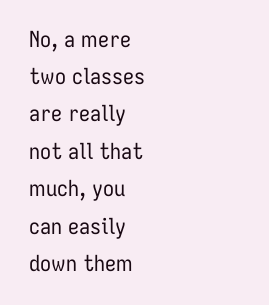No, a mere two classes are really not all that much, you can easily down them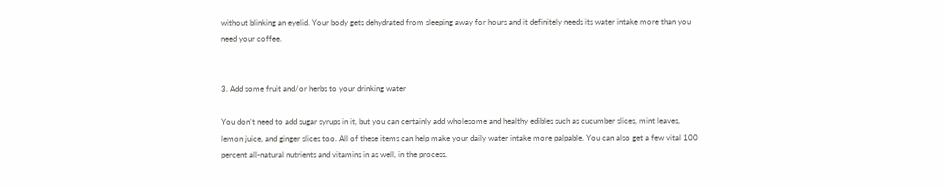without blinking an eyelid. Your body gets dehydrated from sleeping away for hours and it definitely needs its water intake more than you need your coffee.


3. Add some fruit and/or herbs to your drinking water

You don’t need to add sugar syrups in it, but you can certainly add wholesome and healthy edibles such as cucumber slices, mint leaves, lemon juice, and ginger slices too. All of these items can help make your daily water intake more palpable. You can also get a few vital 100 percent all-natural nutrients and vitamins in as well, in the process.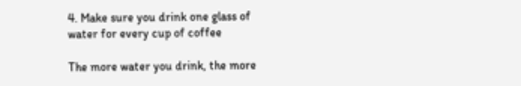4. Make sure you drink one glass of water for every cup of coffee

The more water you drink, the more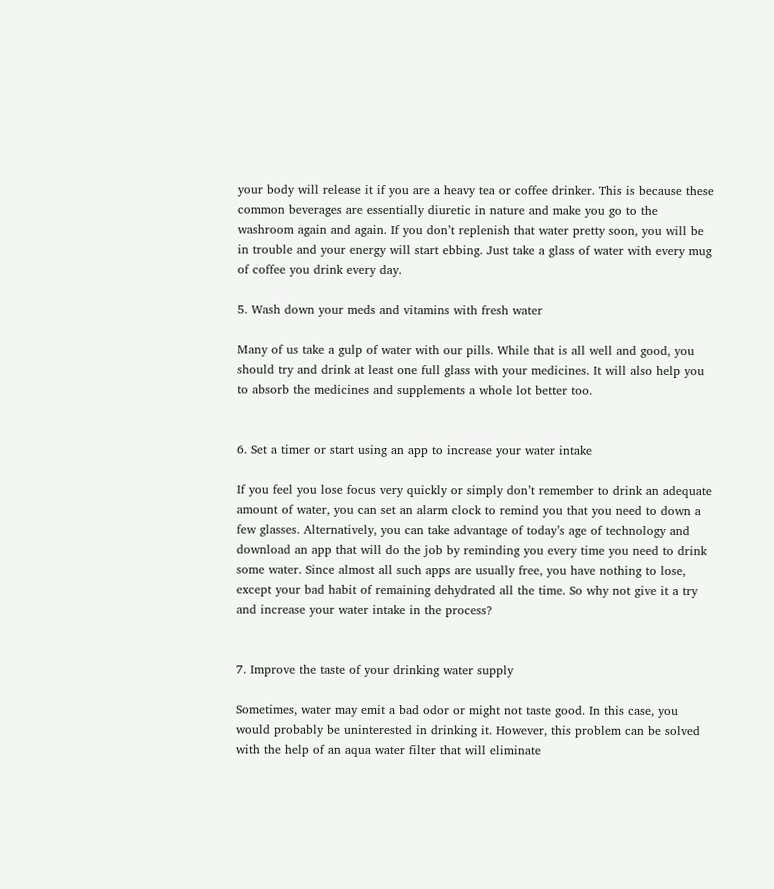your body will release it if you are a heavy tea or coffee drinker. This is because these common beverages are essentially diuretic in nature and make you go to the washroom again and again. If you don’t replenish that water pretty soon, you will be in trouble and your energy will start ebbing. Just take a glass of water with every mug of coffee you drink every day.

5. Wash down your meds and vitamins with fresh water

Many of us take a gulp of water with our pills. While that is all well and good, you should try and drink at least one full glass with your medicines. It will also help you to absorb the medicines and supplements a whole lot better too.


6. Set a timer or start using an app to increase your water intake

If you feel you lose focus very quickly or simply don’t remember to drink an adequate amount of water, you can set an alarm clock to remind you that you need to down a few glasses. Alternatively, you can take advantage of today’s age of technology and download an app that will do the job by reminding you every time you need to drink some water. Since almost all such apps are usually free, you have nothing to lose, except your bad habit of remaining dehydrated all the time. So why not give it a try and increase your water intake in the process?


7. Improve the taste of your drinking water supply

Sometimes, water may emit a bad odor or might not taste good. In this case, you would probably be uninterested in drinking it. However, this problem can be solved with the help of an aqua water filter that will eliminate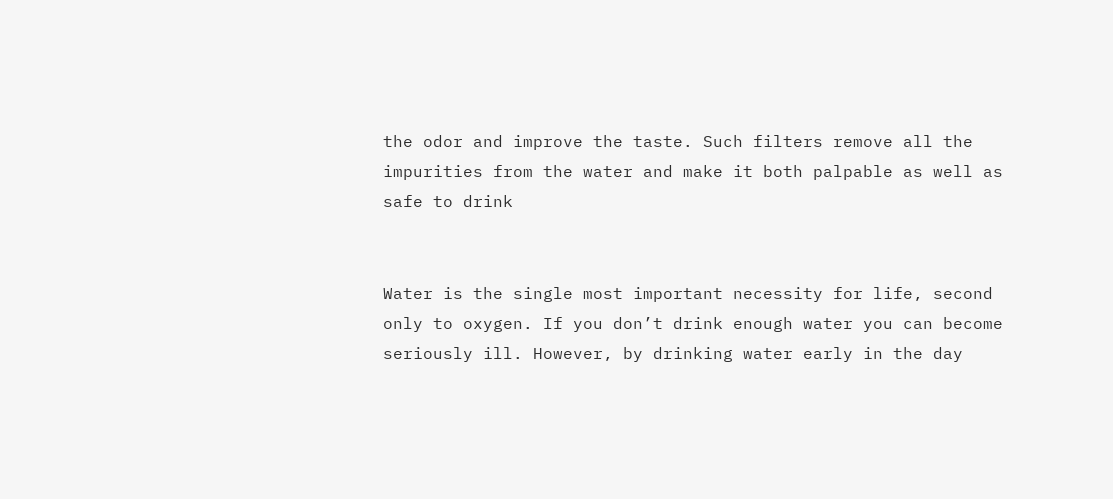the odor and improve the taste. Such filters remove all the impurities from the water and make it both palpable as well as safe to drink


Water is the single most important necessity for life, second only to oxygen. If you don’t drink enough water you can become seriously ill. However, by drinking water early in the day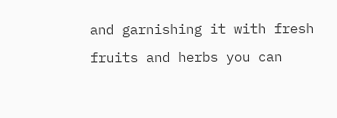and garnishing it with fresh fruits and herbs you can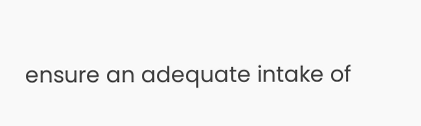ensure an adequate intake of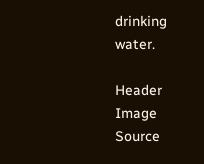drinking water.

Header Image Source